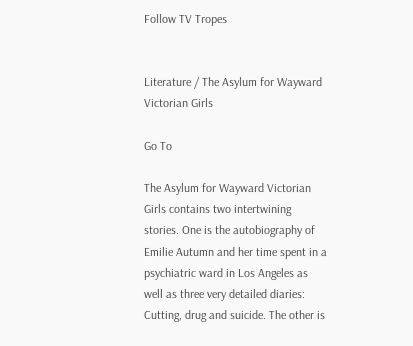Follow TV Tropes


Literature / The Asylum for Wayward Victorian Girls

Go To

The Asylum for Wayward Victorian Girls contains two intertwining stories. One is the autobiography of Emilie Autumn and her time spent in a psychiatric ward in Los Angeles as well as three very detailed diaries: Cutting, drug and suicide. The other is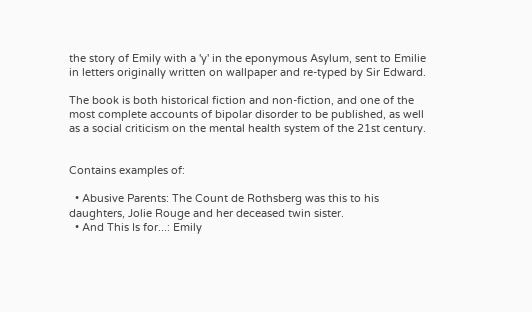the story of Emily with a 'y' in the eponymous Asylum, sent to Emilie in letters originally written on wallpaper and re-typed by Sir Edward.

The book is both historical fiction and non-fiction, and one of the most complete accounts of bipolar disorder to be published, as well as a social criticism on the mental health system of the 21st century.


Contains examples of:

  • Abusive Parents: The Count de Rothsberg was this to his daughters, Jolie Rouge and her deceased twin sister.
  • And This Is for...: Emily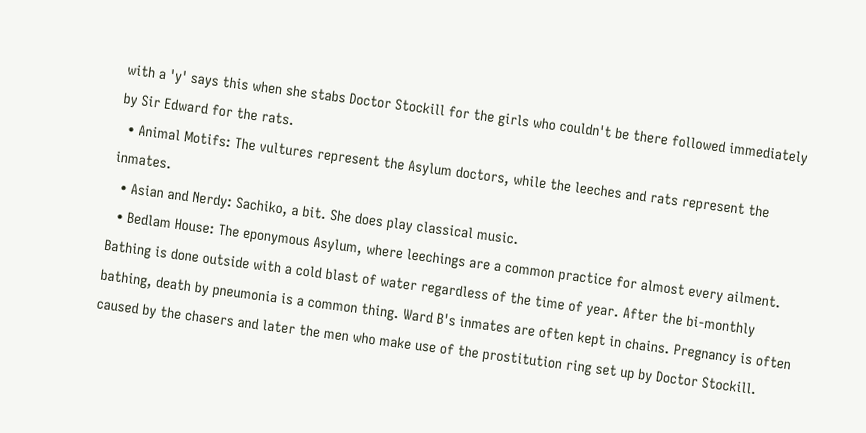with a 'y' says this when she stabs Doctor Stockill for the girls who couldn't be there followed immediately by Sir Edward for the rats.
  • Animal Motifs: The vultures represent the Asylum doctors, while the leeches and rats represent the inmates.
  • Asian and Nerdy: Sachiko, a bit. She does play classical music.
  • Bedlam House: The eponymous Asylum, where leechings are a common practice for almost every ailment. Bathing is done outside with a cold blast of water regardless of the time of year. After the bi-monthly bathing, death by pneumonia is a common thing. Ward B's inmates are often kept in chains. Pregnancy is often caused by the chasers and later the men who make use of the prostitution ring set up by Doctor Stockill.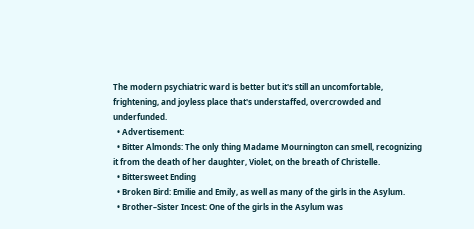The modern psychiatric ward is better but it's still an uncomfortable, frightening, and joyless place that's understaffed, overcrowded and underfunded.
  • Advertisement:
  • Bitter Almonds: The only thing Madame Mournington can smell, recognizing it from the death of her daughter, Violet, on the breath of Christelle.
  • Bittersweet Ending
  • Broken Bird: Emilie and Emily, as well as many of the girls in the Asylum.
  • Brother–Sister Incest: One of the girls in the Asylum was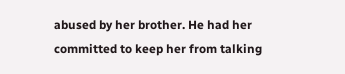abused by her brother. He had her committed to keep her from talking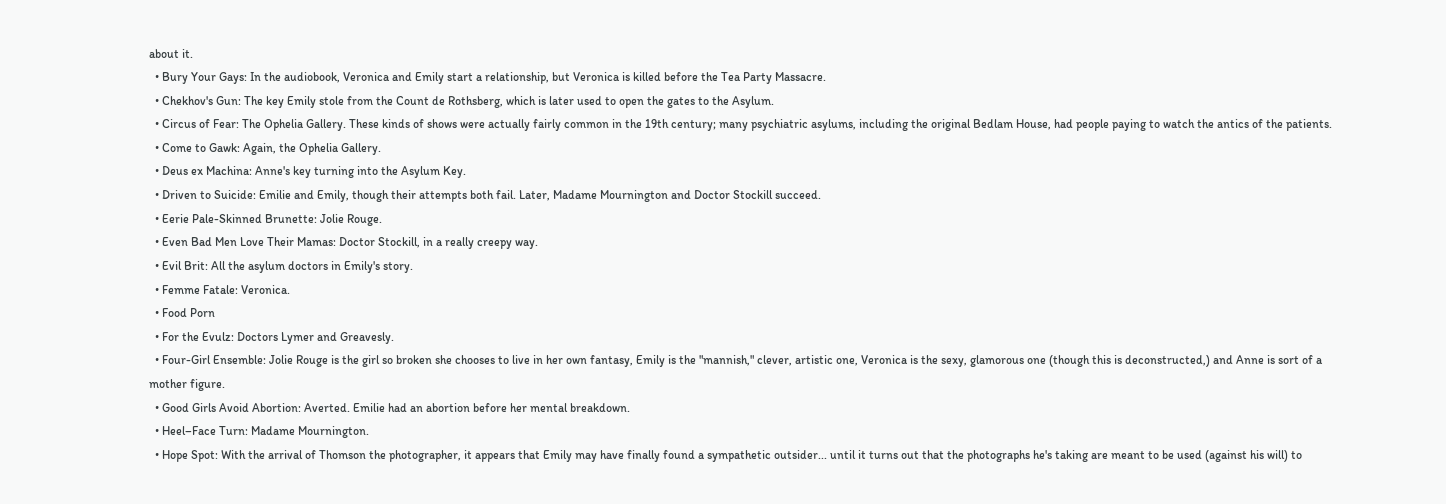about it.
  • Bury Your Gays: In the audiobook, Veronica and Emily start a relationship, but Veronica is killed before the Tea Party Massacre.
  • Chekhov's Gun: The key Emily stole from the Count de Rothsberg, which is later used to open the gates to the Asylum.
  • Circus of Fear: The Ophelia Gallery. These kinds of shows were actually fairly common in the 19th century; many psychiatric asylums, including the original Bedlam House, had people paying to watch the antics of the patients.
  • Come to Gawk: Again, the Ophelia Gallery.
  • Deus ex Machina: Anne's key turning into the Asylum Key.
  • Driven to Suicide: Emilie and Emily, though their attempts both fail. Later, Madame Mournington and Doctor Stockill succeed.
  • Eerie Pale-Skinned Brunette: Jolie Rouge.
  • Even Bad Men Love Their Mamas: Doctor Stockill, in a really creepy way.
  • Evil Brit: All the asylum doctors in Emily's story.
  • Femme Fatale: Veronica.
  • Food Porn
  • For the Evulz: Doctors Lymer and Greavesly.
  • Four-Girl Ensemble: Jolie Rouge is the girl so broken she chooses to live in her own fantasy, Emily is the "mannish," clever, artistic one, Veronica is the sexy, glamorous one (though this is deconstructed,) and Anne is sort of a mother figure.
  • Good Girls Avoid Abortion: Averted. Emilie had an abortion before her mental breakdown.
  • Heel–Face Turn: Madame Mournington.
  • Hope Spot: With the arrival of Thomson the photographer, it appears that Emily may have finally found a sympathetic outsider... until it turns out that the photographs he's taking are meant to be used (against his will) to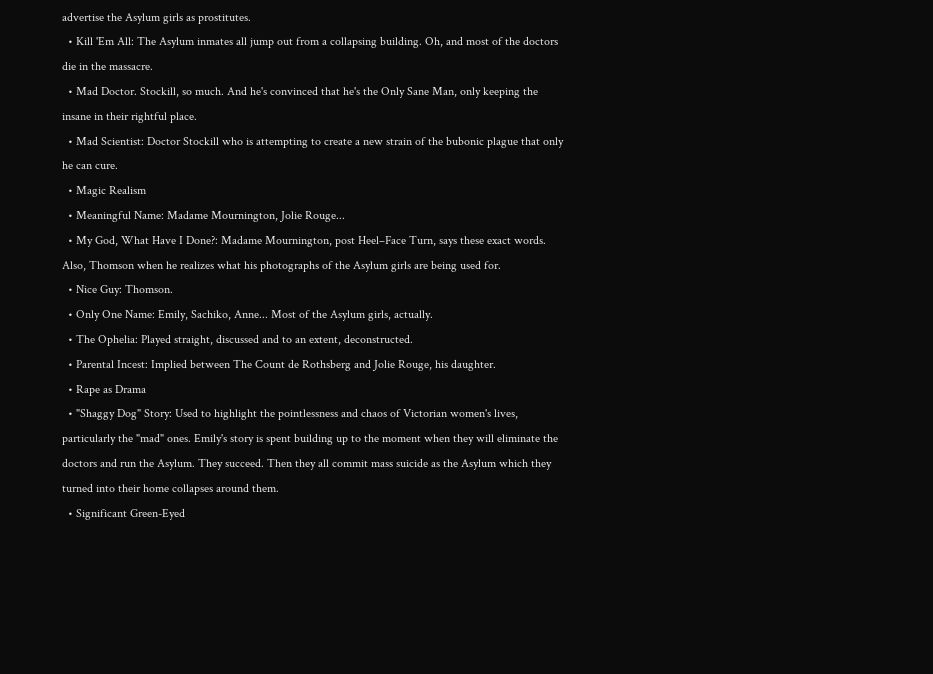advertise the Asylum girls as prostitutes.
  • Kill 'Em All: The Asylum inmates all jump out from a collapsing building. Oh, and most of the doctors die in the massacre.
  • Mad Doctor. Stockill, so much. And he's convinced that he's the Only Sane Man, only keeping the insane in their rightful place.
  • Mad Scientist: Doctor Stockill who is attempting to create a new strain of the bubonic plague that only he can cure.
  • Magic Realism
  • Meaningful Name: Madame Mournington, Jolie Rouge...
  • My God, What Have I Done?: Madame Mournington, post Heel–Face Turn, says these exact words. Also, Thomson when he realizes what his photographs of the Asylum girls are being used for.
  • Nice Guy: Thomson.
  • Only One Name: Emily, Sachiko, Anne... Most of the Asylum girls, actually.
  • The Ophelia: Played straight, discussed and to an extent, deconstructed.
  • Parental Incest: Implied between The Count de Rothsberg and Jolie Rouge, his daughter.
  • Rape as Drama
  • "Shaggy Dog" Story: Used to highlight the pointlessness and chaos of Victorian women's lives, particularly the "mad" ones. Emily's story is spent building up to the moment when they will eliminate the doctors and run the Asylum. They succeed. Then they all commit mass suicide as the Asylum which they turned into their home collapses around them.
  • Significant Green-Eyed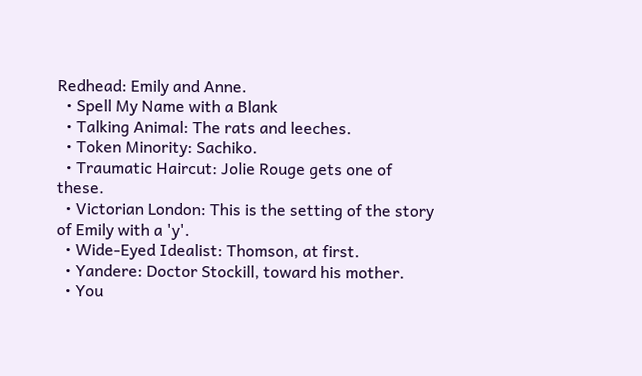Redhead: Emily and Anne.
  • Spell My Name with a Blank
  • Talking Animal: The rats and leeches.
  • Token Minority: Sachiko.
  • Traumatic Haircut: Jolie Rouge gets one of these.
  • Victorian London: This is the setting of the story of Emily with a 'y'.
  • Wide-Eyed Idealist: Thomson, at first.
  • Yandere: Doctor Stockill, toward his mother.
  • You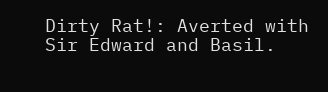Dirty Rat!: Averted with Sir Edward and Basil.